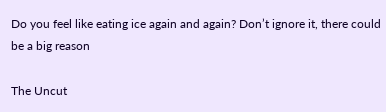Do you feel like eating ice again and again? Don’t ignore it, there could be a big reason

The Uncut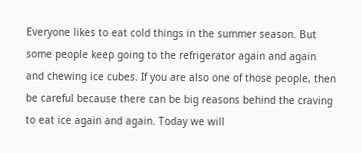Everyone likes to eat cold things in the summer season. But some people keep going to the refrigerator again and again and chewing ice cubes. If you are also one of those people, then be careful because there can be big reasons behind the craving to eat ice again and again. Today we will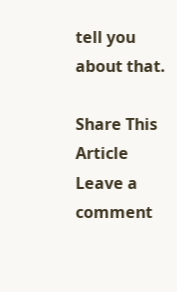tell you about that.

Share This Article
Leave a comment